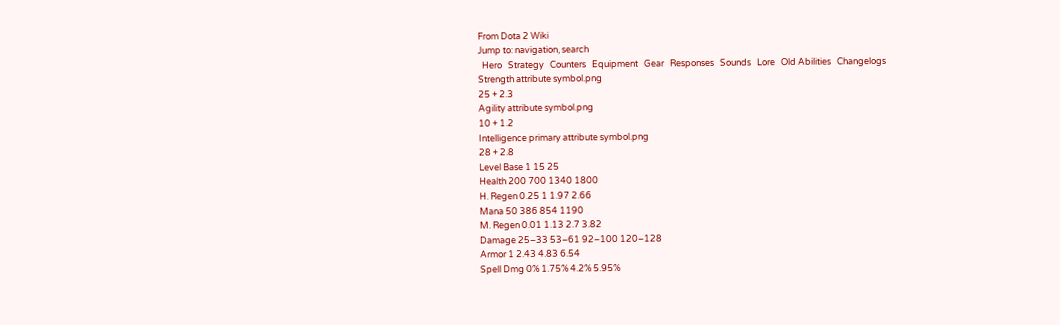From Dota 2 Wiki
Jump to: navigation, search
  Hero   Strategy   Counters   Equipment   Gear   Responses   Sounds   Lore   Old Abilities   Changelogs
Strength attribute symbol.png
25 + 2.3
Agility attribute symbol.png
10 + 1.2
Intelligence primary attribute symbol.png
28 + 2.8
Level Base 1 15 25
Health 200 700 1340 1800
H. Regen 0.25 1 1.97 2.66
Mana 50 386 854 1190
M. Regen 0.01 1.13 2.7 3.82
Damage 25‒33 53‒61 92‒100 120‒128
Armor 1 2.43 4.83 6.54
Spell Dmg 0% 1.75% 4.2% 5.95%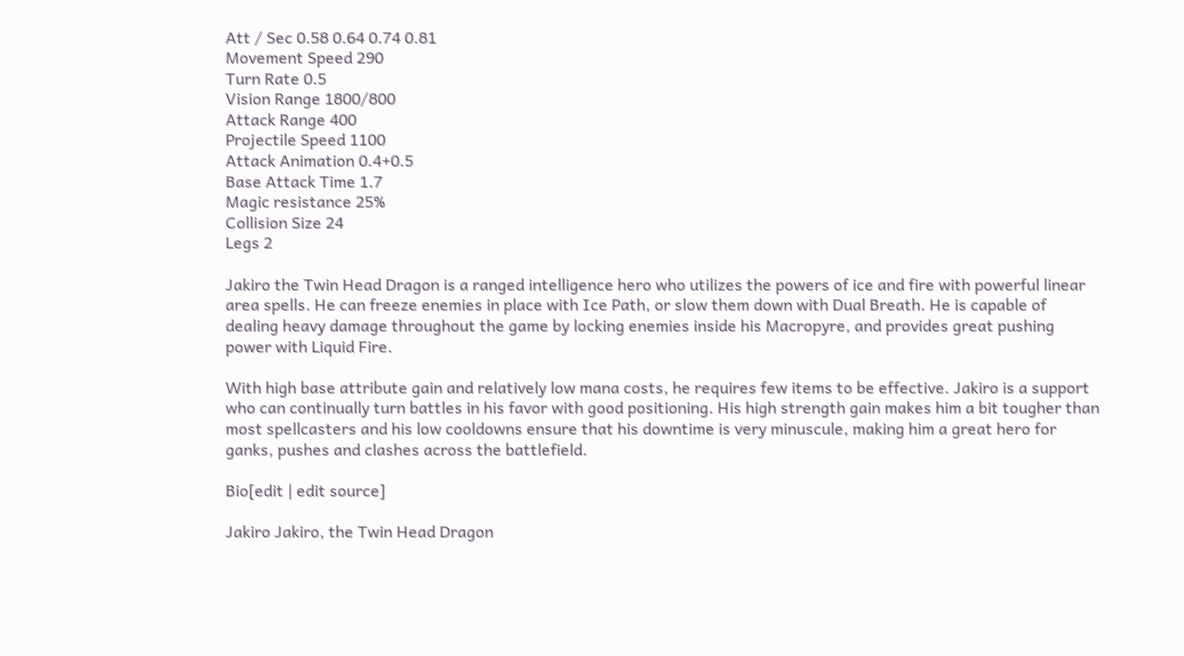Att / Sec 0.58 0.64 0.74 0.81
Movement Speed 290
Turn Rate 0.5
Vision Range 1800/800
Attack Range 400
Projectile Speed 1100
Attack Animation 0.4+0.5
Base Attack Time 1.7
Magic resistance 25%
Collision Size 24
Legs 2

Jakiro the Twin Head Dragon is a ranged intelligence hero who utilizes the powers of ice and fire with powerful linear area spells. He can freeze enemies in place with Ice Path, or slow them down with Dual Breath. He is capable of dealing heavy damage throughout the game by locking enemies inside his Macropyre, and provides great pushing power with Liquid Fire.

With high base attribute gain and relatively low mana costs, he requires few items to be effective. Jakiro is a support who can continually turn battles in his favor with good positioning. His high strength gain makes him a bit tougher than most spellcasters and his low cooldowns ensure that his downtime is very minuscule, making him a great hero for ganks, pushes and clashes across the battlefield.

Bio[edit | edit source]

Jakiro Jakiro, the Twin Head Dragon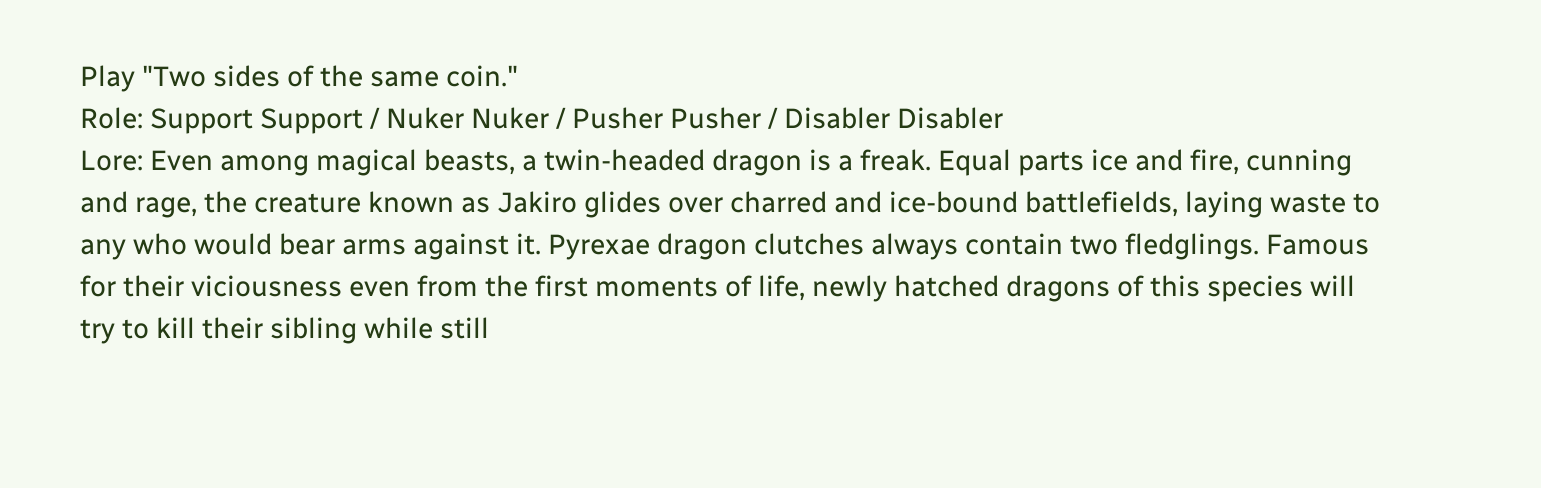Play "Two sides of the same coin."
Role: Support Support / Nuker Nuker / Pusher Pusher / Disabler Disabler
Lore: Even among magical beasts, a twin-headed dragon is a freak. Equal parts ice and fire, cunning and rage, the creature known as Jakiro glides over charred and ice-bound battlefields, laying waste to any who would bear arms against it. Pyrexae dragon clutches always contain two fledglings. Famous for their viciousness even from the first moments of life, newly hatched dragons of this species will try to kill their sibling while still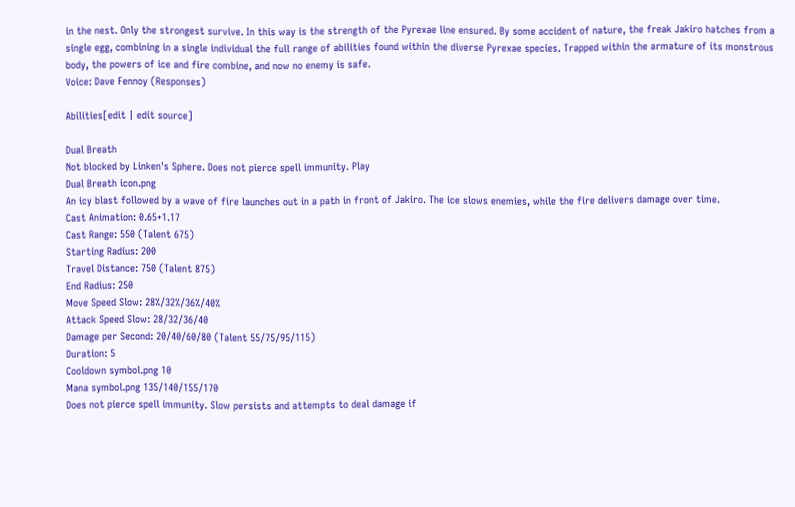in the nest. Only the strongest survive. In this way is the strength of the Pyrexae line ensured. By some accident of nature, the freak Jakiro hatches from a single egg, combining in a single individual the full range of abilities found within the diverse Pyrexae species. Trapped within the armature of its monstrous body, the powers of ice and fire combine, and now no enemy is safe.
Voice: Dave Fennoy (Responses)

Abilities[edit | edit source]

Dual Breath
Not blocked by Linken's Sphere. Does not pierce spell immunity. Play
Dual Breath icon.png
An icy blast followed by a wave of fire launches out in a path in front of Jakiro. The ice slows enemies, while the fire delivers damage over time.
Cast Animation: 0.65+1.17
Cast Range: 550 (Talent 675)
Starting Radius: 200
Travel Distance: 750 (Talent 875)
End Radius: 250
Move Speed Slow: 28%/32%/36%/40%
Attack Speed Slow: 28/32/36/40
Damage per Second: 20/40/60/80 (Talent 55/75/95/115)
Duration: 5
Cooldown symbol.png 10
Mana symbol.png 135/140/155/170
Does not pierce spell immunity. Slow persists and attempts to deal damage if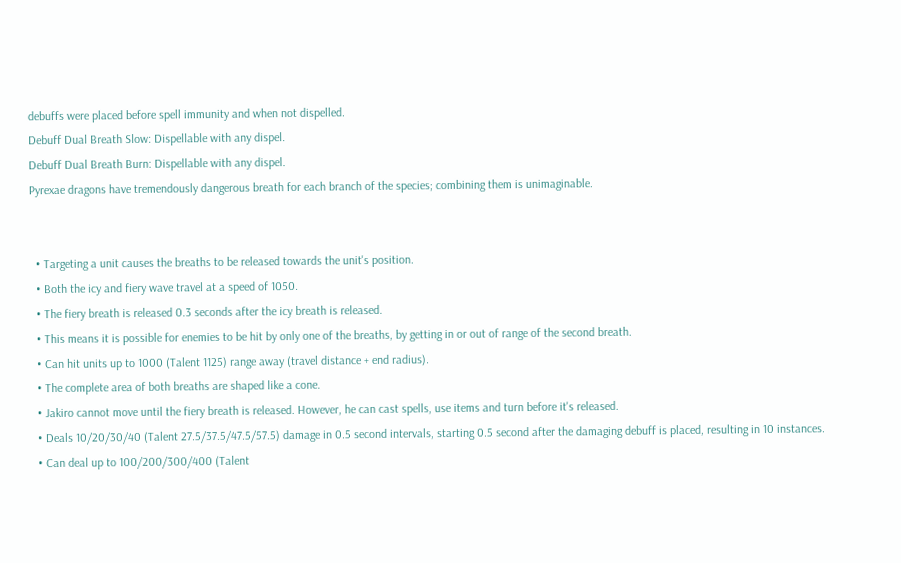debuffs were placed before spell immunity and when not dispelled.
Debuff Dual Breath Slow: Dispellable with any dispel.
Debuff Dual Breath Burn: Dispellable with any dispel.
Pyrexae dragons have tremendously dangerous breath for each branch of the species; combining them is unimaginable.


  • Targeting a unit causes the breaths to be released towards the unit's position.
  • Both the icy and fiery wave travel at a speed of 1050.
  • The fiery breath is released 0.3 seconds after the icy breath is released.
  • This means it is possible for enemies to be hit by only one of the breaths, by getting in or out of range of the second breath.
  • Can hit units up to 1000 (Talent 1125) range away (travel distance + end radius).
  • The complete area of both breaths are shaped like a cone.
  • Jakiro cannot move until the fiery breath is released. However, he can cast spells, use items and turn before it's released.
  • Deals 10/20/30/40 (Talent 27.5/37.5/47.5/57.5) damage in 0.5 second intervals, starting 0.5 second after the damaging debuff is placed, resulting in 10 instances.
  • Can deal up to 100/200/300/400 (Talent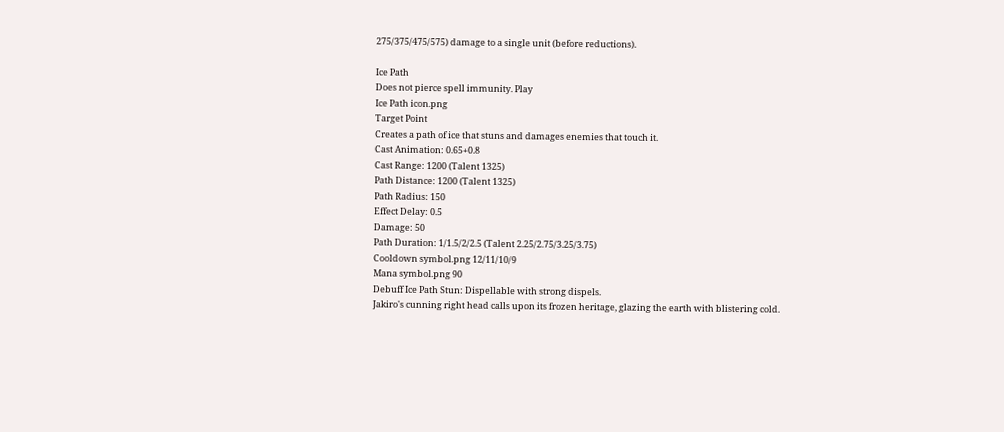275/375/475/575) damage to a single unit (before reductions).

Ice Path
Does not pierce spell immunity. Play
Ice Path icon.png
Target Point
Creates a path of ice that stuns and damages enemies that touch it.
Cast Animation: 0.65+0.8
Cast Range: 1200 (Talent 1325)
Path Distance: 1200 (Talent 1325)
Path Radius: 150
Effect Delay: 0.5
Damage: 50
Path Duration: 1/1.5/2/2.5 (Talent 2.25/2.75/3.25/3.75)
Cooldown symbol.png 12/11/10/9
Mana symbol.png 90
Debuff Ice Path Stun: Dispellable with strong dispels.
Jakiro's cunning right head calls upon its frozen heritage, glazing the earth with blistering cold.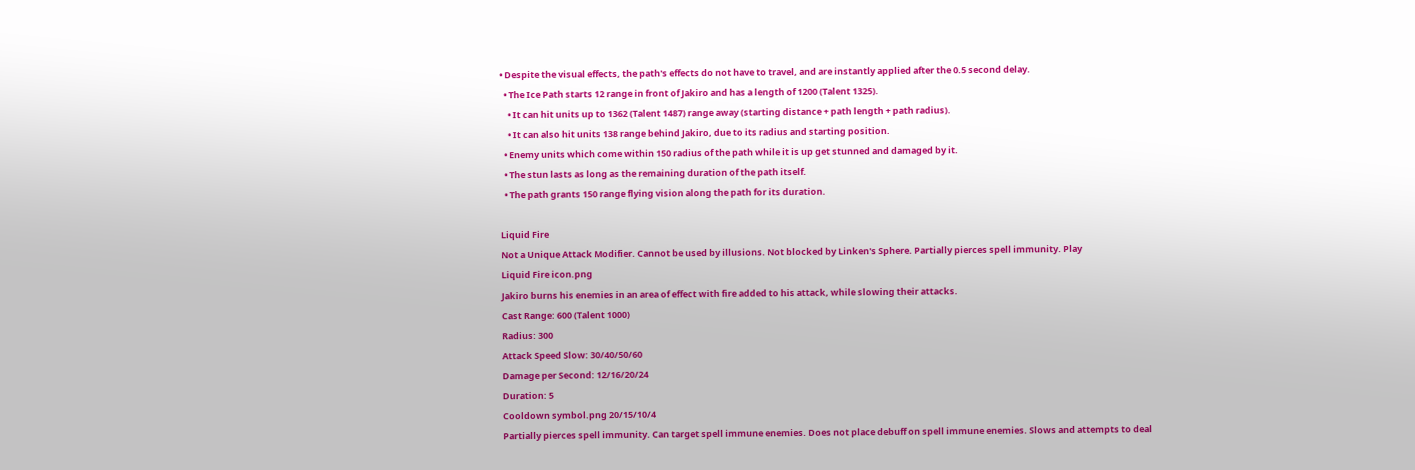• Despite the visual effects, the path's effects do not have to travel, and are instantly applied after the 0.5 second delay.
  • The Ice Path starts 12 range in front of Jakiro and has a length of 1200 (Talent 1325).
    • It can hit units up to 1362 (Talent 1487) range away (starting distance + path length + path radius).
    • It can also hit units 138 range behind Jakiro, due to its radius and starting position.
  • Enemy units which come within 150 radius of the path while it is up get stunned and damaged by it.
  • The stun lasts as long as the remaining duration of the path itself.
  • The path grants 150 range flying vision along the path for its duration.

Liquid Fire
Not a Unique Attack Modifier. Cannot be used by illusions. Not blocked by Linken's Sphere. Partially pierces spell immunity. Play
Liquid Fire icon.png
Jakiro burns his enemies in an area of effect with fire added to his attack, while slowing their attacks.
Cast Range: 600 (Talent 1000)
Radius: 300
Attack Speed Slow: 30/40/50/60
Damage per Second: 12/16/20/24
Duration: 5
Cooldown symbol.png 20/15/10/4
Partially pierces spell immunity. Can target spell immune enemies. Does not place debuff on spell immune enemies. Slows and attempts to deal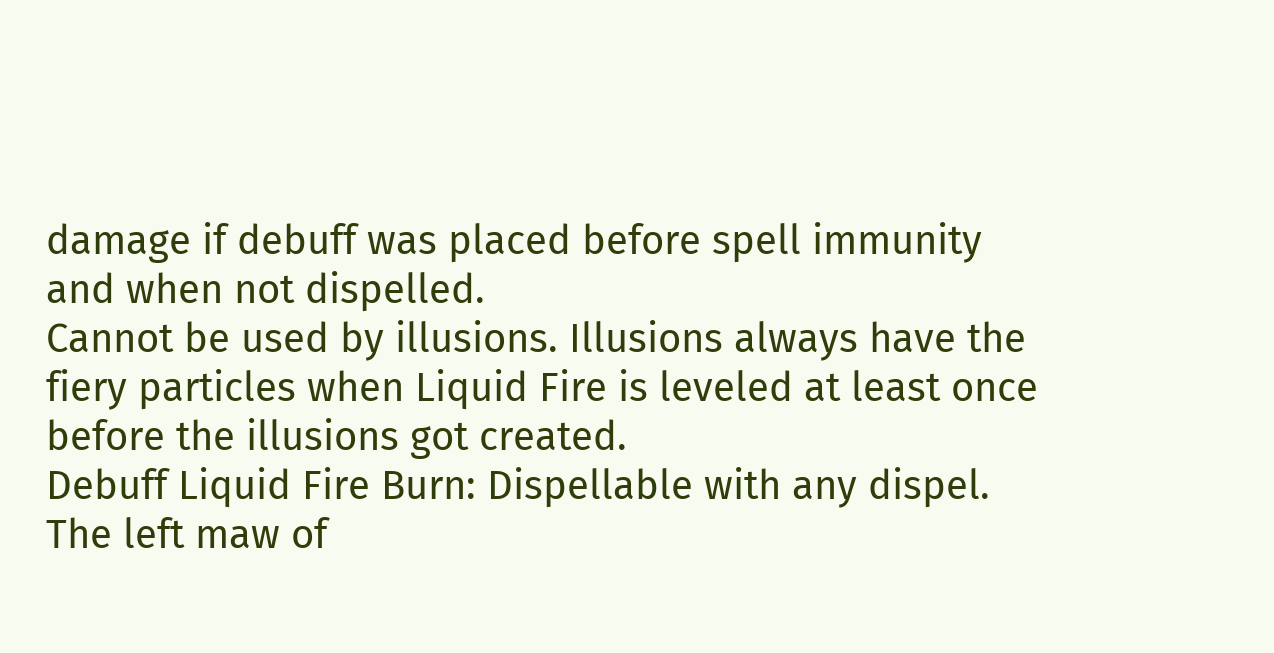damage if debuff was placed before spell immunity and when not dispelled.
Cannot be used by illusions. Illusions always have the fiery particles when Liquid Fire is leveled at least once before the illusions got created.
Debuff Liquid Fire Burn: Dispellable with any dispel.
The left maw of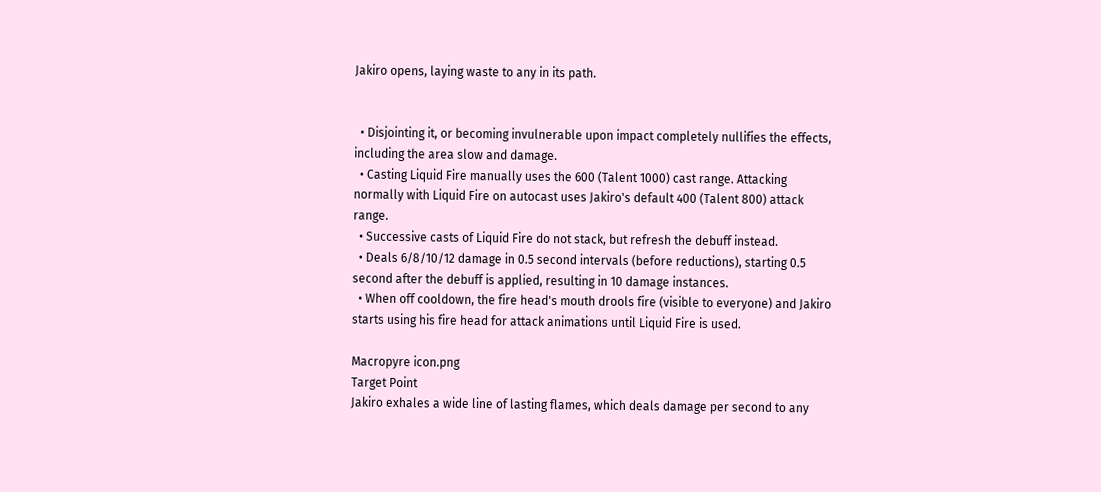Jakiro opens, laying waste to any in its path.


  • Disjointing it, or becoming invulnerable upon impact completely nullifies the effects, including the area slow and damage.
  • Casting Liquid Fire manually uses the 600 (Talent 1000) cast range. Attacking normally with Liquid Fire on autocast uses Jakiro's default 400 (Talent 800) attack range.
  • Successive casts of Liquid Fire do not stack, but refresh the debuff instead.
  • Deals 6/8/10/12 damage in 0.5 second intervals (before reductions), starting 0.5 second after the debuff is applied, resulting in 10 damage instances.
  • When off cooldown, the fire head's mouth drools fire (visible to everyone) and Jakiro starts using his fire head for attack animations until Liquid Fire is used.

Macropyre icon.png
Target Point
Jakiro exhales a wide line of lasting flames, which deals damage per second to any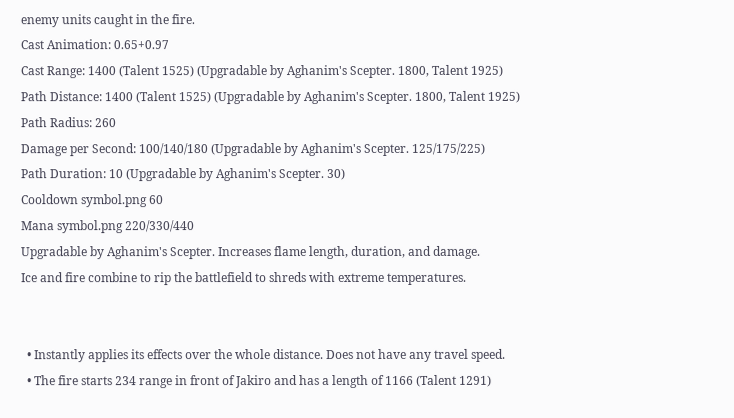enemy units caught in the fire.
Cast Animation: 0.65+0.97
Cast Range: 1400 (Talent 1525) (Upgradable by Aghanim's Scepter. 1800, Talent 1925)
Path Distance: 1400 (Talent 1525) (Upgradable by Aghanim's Scepter. 1800, Talent 1925)
Path Radius: 260
Damage per Second: 100/140/180 (Upgradable by Aghanim's Scepter. 125/175/225)
Path Duration: 10 (Upgradable by Aghanim's Scepter. 30)
Cooldown symbol.png 60
Mana symbol.png 220/330/440
Upgradable by Aghanim's Scepter. Increases flame length, duration, and damage.
Ice and fire combine to rip the battlefield to shreds with extreme temperatures.


  • Instantly applies its effects over the whole distance. Does not have any travel speed.
  • The fire starts 234 range in front of Jakiro and has a length of 1166 (Talent 1291)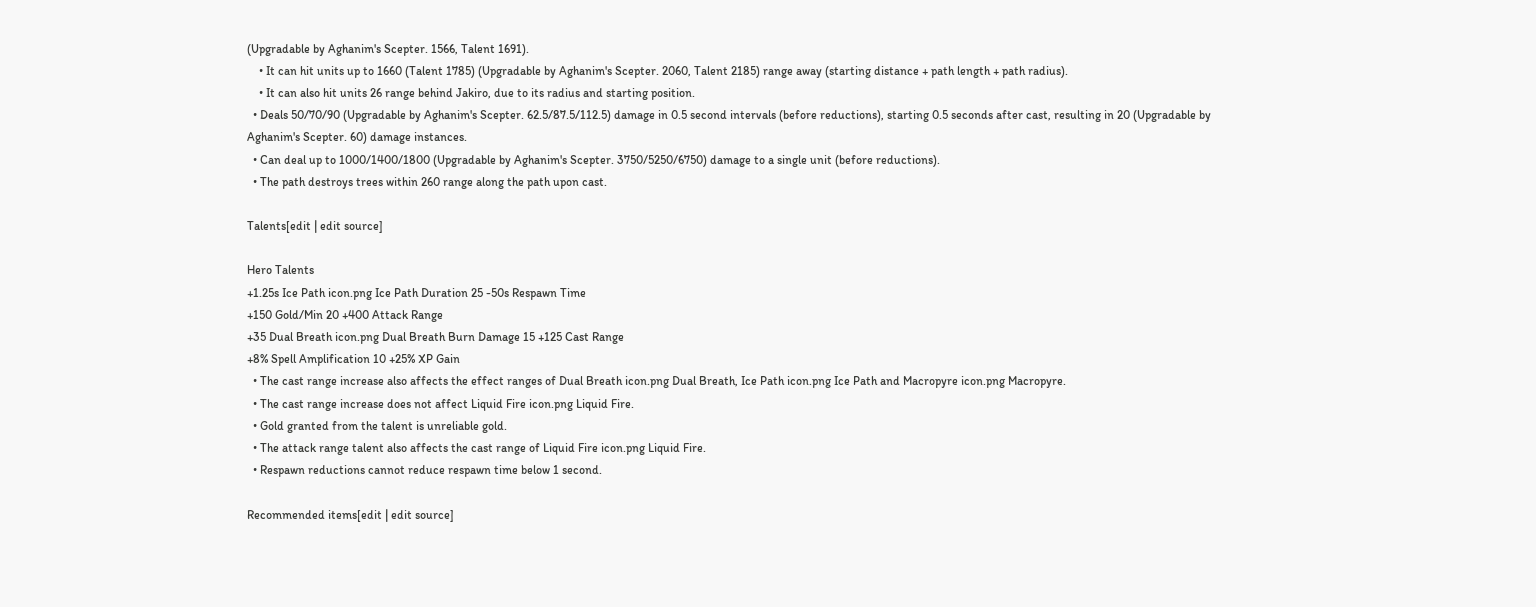(Upgradable by Aghanim's Scepter. 1566, Talent 1691).
    • It can hit units up to 1660 (Talent 1785) (Upgradable by Aghanim's Scepter. 2060, Talent 2185) range away (starting distance + path length + path radius).
    • It can also hit units 26 range behind Jakiro, due to its radius and starting position.
  • Deals 50/70/90 (Upgradable by Aghanim's Scepter. 62.5/87.5/112.5) damage in 0.5 second intervals (before reductions), starting 0.5 seconds after cast, resulting in 20 (Upgradable by Aghanim's Scepter. 60) damage instances.
  • Can deal up to 1000/1400/1800 (Upgradable by Aghanim's Scepter. 3750/5250/6750) damage to a single unit (before reductions).
  • The path destroys trees within 260 range along the path upon cast.

Talents[edit | edit source]

Hero Talents
+1.25s Ice Path icon.png Ice Path Duration 25 -50s Respawn Time
+150 Gold/Min 20 +400 Attack Range
+35 Dual Breath icon.png Dual Breath Burn Damage 15 +125 Cast Range
+8% Spell Amplification 10 +25% XP Gain
  • The cast range increase also affects the effect ranges of Dual Breath icon.png Dual Breath, Ice Path icon.png Ice Path and Macropyre icon.png Macropyre.
  • The cast range increase does not affect Liquid Fire icon.png Liquid Fire.
  • Gold granted from the talent is unreliable gold.
  • The attack range talent also affects the cast range of Liquid Fire icon.png Liquid Fire.
  • Respawn reductions cannot reduce respawn time below 1 second.

Recommended items[edit | edit source]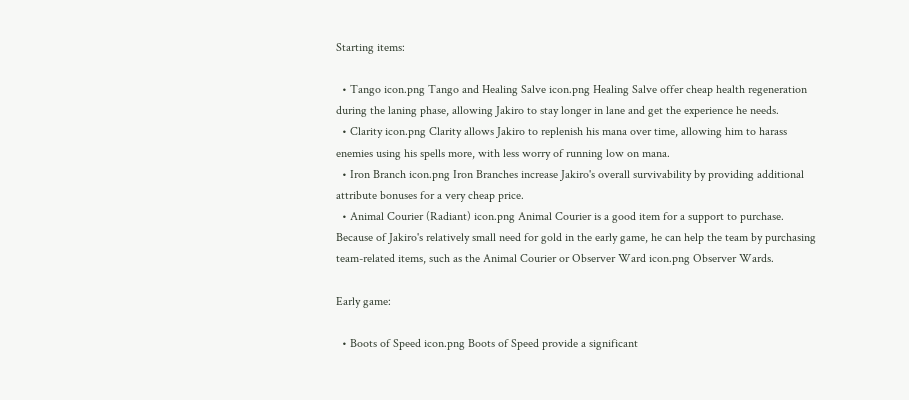Starting items:

  • Tango icon.png Tango and Healing Salve icon.png Healing Salve offer cheap health regeneration during the laning phase, allowing Jakiro to stay longer in lane and get the experience he needs.
  • Clarity icon.png Clarity allows Jakiro to replenish his mana over time, allowing him to harass enemies using his spells more, with less worry of running low on mana.
  • Iron Branch icon.png Iron Branches increase Jakiro's overall survivability by providing additional attribute bonuses for a very cheap price.
  • Animal Courier (Radiant) icon.png Animal Courier is a good item for a support to purchase. Because of Jakiro's relatively small need for gold in the early game, he can help the team by purchasing team-related items, such as the Animal Courier or Observer Ward icon.png Observer Wards.

Early game:

  • Boots of Speed icon.png Boots of Speed provide a significant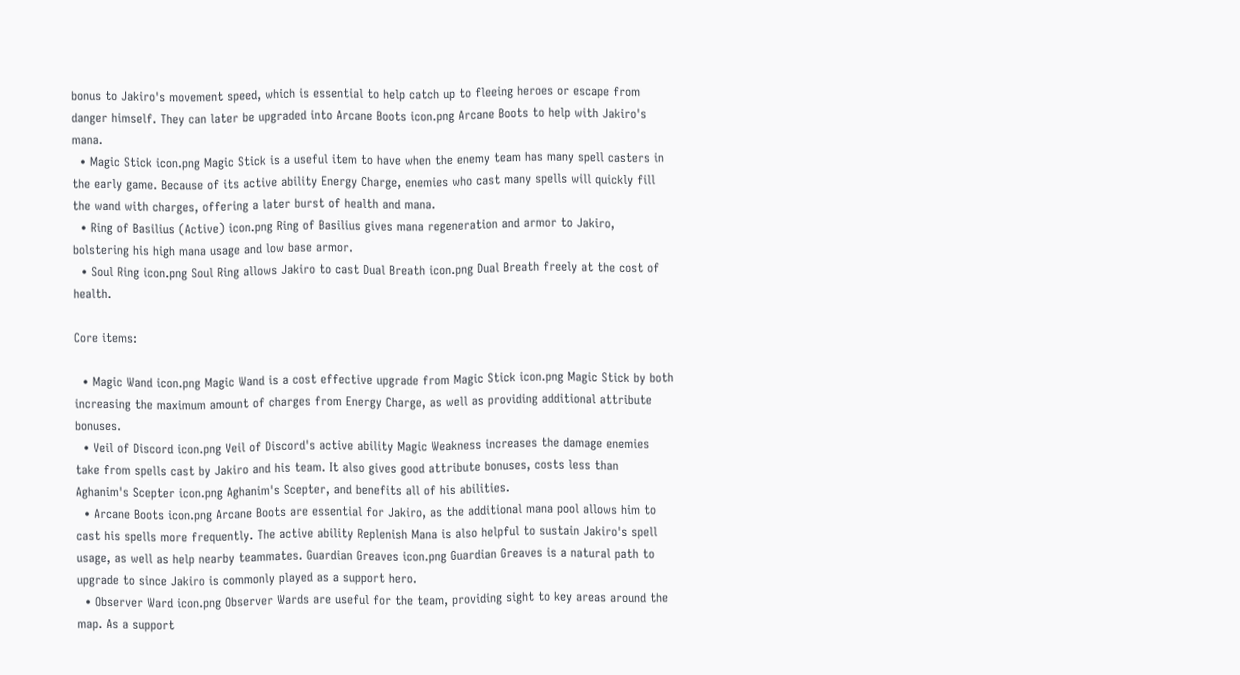bonus to Jakiro's movement speed, which is essential to help catch up to fleeing heroes or escape from danger himself. They can later be upgraded into Arcane Boots icon.png Arcane Boots to help with Jakiro's mana.
  • Magic Stick icon.png Magic Stick is a useful item to have when the enemy team has many spell casters in the early game. Because of its active ability Energy Charge, enemies who cast many spells will quickly fill the wand with charges, offering a later burst of health and mana.
  • Ring of Basilius (Active) icon.png Ring of Basilius gives mana regeneration and armor to Jakiro, bolstering his high mana usage and low base armor.
  • Soul Ring icon.png Soul Ring allows Jakiro to cast Dual Breath icon.png Dual Breath freely at the cost of health.

Core items:

  • Magic Wand icon.png Magic Wand is a cost effective upgrade from Magic Stick icon.png Magic Stick by both increasing the maximum amount of charges from Energy Charge, as well as providing additional attribute bonuses.
  • Veil of Discord icon.png Veil of Discord's active ability Magic Weakness increases the damage enemies take from spells cast by Jakiro and his team. It also gives good attribute bonuses, costs less than Aghanim's Scepter icon.png Aghanim's Scepter, and benefits all of his abilities.
  • Arcane Boots icon.png Arcane Boots are essential for Jakiro, as the additional mana pool allows him to cast his spells more frequently. The active ability Replenish Mana is also helpful to sustain Jakiro's spell usage, as well as help nearby teammates. Guardian Greaves icon.png Guardian Greaves is a natural path to upgrade to since Jakiro is commonly played as a support hero.
  • Observer Ward icon.png Observer Wards are useful for the team, providing sight to key areas around the map. As a support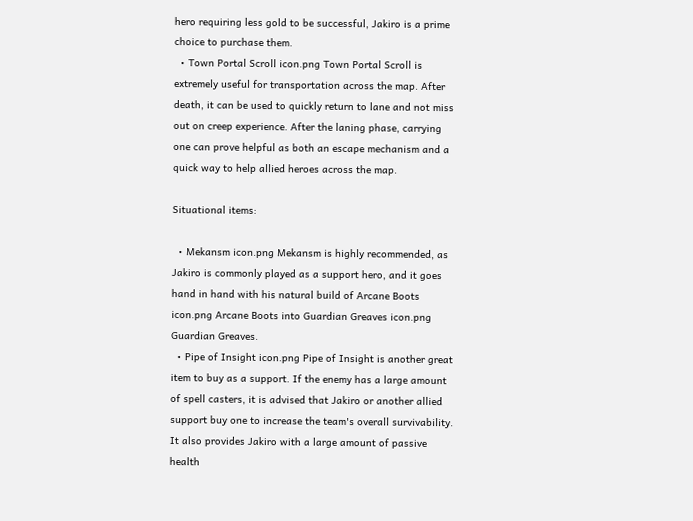hero requiring less gold to be successful, Jakiro is a prime choice to purchase them.
  • Town Portal Scroll icon.png Town Portal Scroll is extremely useful for transportation across the map. After death, it can be used to quickly return to lane and not miss out on creep experience. After the laning phase, carrying one can prove helpful as both an escape mechanism and a quick way to help allied heroes across the map.

Situational items:

  • Mekansm icon.png Mekansm is highly recommended, as Jakiro is commonly played as a support hero, and it goes hand in hand with his natural build of Arcane Boots icon.png Arcane Boots into Guardian Greaves icon.png Guardian Greaves.
  • Pipe of Insight icon.png Pipe of Insight is another great item to buy as a support. If the enemy has a large amount of spell casters, it is advised that Jakiro or another allied support buy one to increase the team's overall survivability. It also provides Jakiro with a large amount of passive health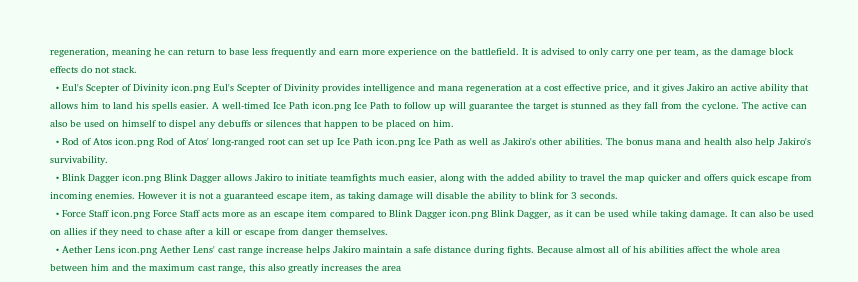regeneration, meaning he can return to base less frequently and earn more experience on the battlefield. It is advised to only carry one per team, as the damage block effects do not stack.
  • Eul's Scepter of Divinity icon.png Eul's Scepter of Divinity provides intelligence and mana regeneration at a cost effective price, and it gives Jakiro an active ability that allows him to land his spells easier. A well-timed Ice Path icon.png Ice Path to follow up will guarantee the target is stunned as they fall from the cyclone. The active can also be used on himself to dispel any debuffs or silences that happen to be placed on him.
  • Rod of Atos icon.png Rod of Atos' long-ranged root can set up Ice Path icon.png Ice Path as well as Jakiro's other abilities. The bonus mana and health also help Jakiro's survivability.
  • Blink Dagger icon.png Blink Dagger allows Jakiro to initiate teamfights much easier, along with the added ability to travel the map quicker and offers quick escape from incoming enemies. However it is not a guaranteed escape item, as taking damage will disable the ability to blink for 3 seconds.
  • Force Staff icon.png Force Staff acts more as an escape item compared to Blink Dagger icon.png Blink Dagger, as it can be used while taking damage. It can also be used on allies if they need to chase after a kill or escape from danger themselves.
  • Aether Lens icon.png Aether Lens' cast range increase helps Jakiro maintain a safe distance during fights. Because almost all of his abilities affect the whole area between him and the maximum cast range, this also greatly increases the area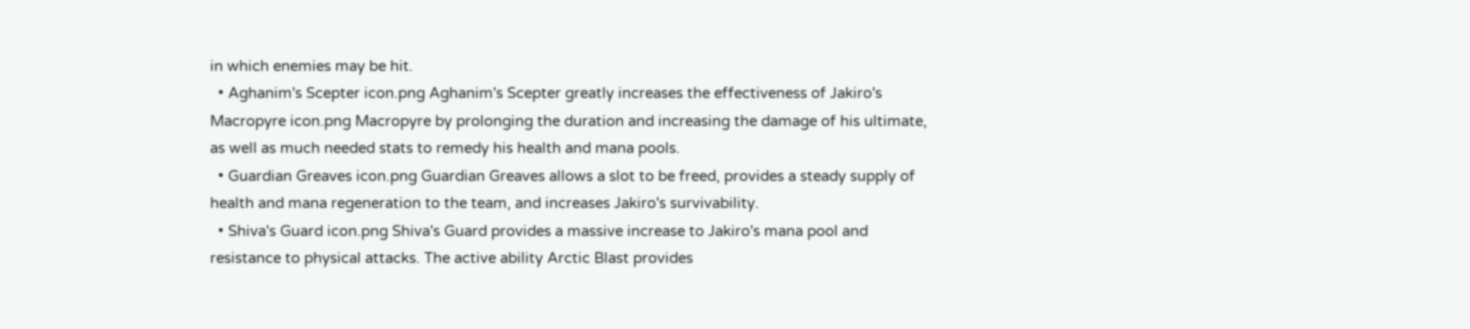in which enemies may be hit.
  • Aghanim's Scepter icon.png Aghanim's Scepter greatly increases the effectiveness of Jakiro's Macropyre icon.png Macropyre by prolonging the duration and increasing the damage of his ultimate, as well as much needed stats to remedy his health and mana pools.
  • Guardian Greaves icon.png Guardian Greaves allows a slot to be freed, provides a steady supply of health and mana regeneration to the team, and increases Jakiro's survivability.
  • Shiva's Guard icon.png Shiva's Guard provides a massive increase to Jakiro's mana pool and resistance to physical attacks. The active ability Arctic Blast provides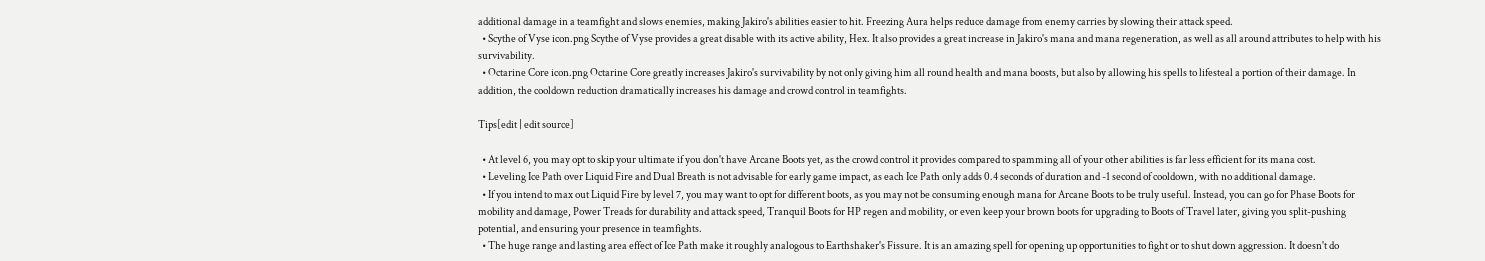additional damage in a teamfight and slows enemies, making Jakiro's abilities easier to hit. Freezing Aura helps reduce damage from enemy carries by slowing their attack speed.
  • Scythe of Vyse icon.png Scythe of Vyse provides a great disable with its active ability, Hex. It also provides a great increase in Jakiro's mana and mana regeneration, as well as all around attributes to help with his survivability.
  • Octarine Core icon.png Octarine Core greatly increases Jakiro's survivability by not only giving him all round health and mana boosts, but also by allowing his spells to lifesteal a portion of their damage. In addition, the cooldown reduction dramatically increases his damage and crowd control in teamfights.

Tips[edit | edit source]

  • At level 6, you may opt to skip your ultimate if you don't have Arcane Boots yet, as the crowd control it provides compared to spamming all of your other abilities is far less efficient for its mana cost.
  • Leveling Ice Path over Liquid Fire and Dual Breath is not advisable for early game impact, as each Ice Path only adds 0.4 seconds of duration and -1 second of cooldown, with no additional damage.
  • If you intend to max out Liquid Fire by level 7, you may want to opt for different boots, as you may not be consuming enough mana for Arcane Boots to be truly useful. Instead, you can go for Phase Boots for mobility and damage, Power Treads for durability and attack speed, Tranquil Boots for HP regen and mobility, or even keep your brown boots for upgrading to Boots of Travel later, giving you split-pushing potential, and ensuring your presence in teamfights.
  • The huge range and lasting area effect of Ice Path make it roughly analogous to Earthshaker's Fissure. It is an amazing spell for opening up opportunities to fight or to shut down aggression. It doesn't do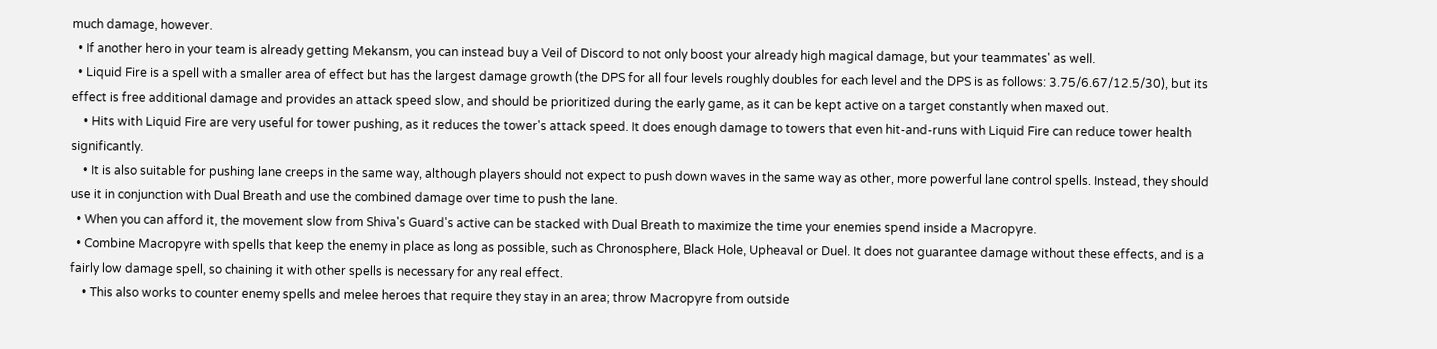much damage, however.
  • If another hero in your team is already getting Mekansm, you can instead buy a Veil of Discord to not only boost your already high magical damage, but your teammates' as well.
  • Liquid Fire is a spell with a smaller area of effect but has the largest damage growth (the DPS for all four levels roughly doubles for each level and the DPS is as follows: 3.75/6.67/12.5/30), but its effect is free additional damage and provides an attack speed slow, and should be prioritized during the early game, as it can be kept active on a target constantly when maxed out.
    • Hits with Liquid Fire are very useful for tower pushing, as it reduces the tower's attack speed. It does enough damage to towers that even hit-and-runs with Liquid Fire can reduce tower health significantly.
    • It is also suitable for pushing lane creeps in the same way, although players should not expect to push down waves in the same way as other, more powerful lane control spells. Instead, they should use it in conjunction with Dual Breath and use the combined damage over time to push the lane.
  • When you can afford it, the movement slow from Shiva's Guard's active can be stacked with Dual Breath to maximize the time your enemies spend inside a Macropyre.
  • Combine Macropyre with spells that keep the enemy in place as long as possible, such as Chronosphere, Black Hole, Upheaval or Duel. It does not guarantee damage without these effects, and is a fairly low damage spell, so chaining it with other spells is necessary for any real effect.
    • This also works to counter enemy spells and melee heroes that require they stay in an area; throw Macropyre from outside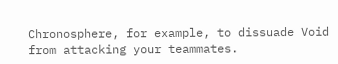Chronosphere, for example, to dissuade Void from attacking your teammates.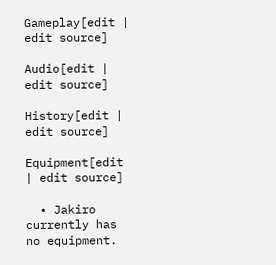Gameplay[edit | edit source]

Audio[edit | edit source]

History[edit | edit source]

Equipment[edit | edit source]

  • Jakiro currently has no equipment.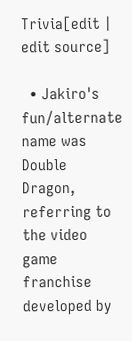Trivia[edit | edit source]

  • Jakiro's fun/alternate name was Double Dragon, referring to the video game franchise developed by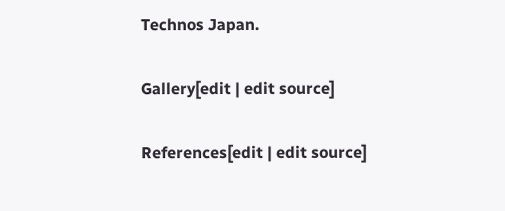Technos Japan.

Gallery[edit | edit source]

References[edit | edit source]